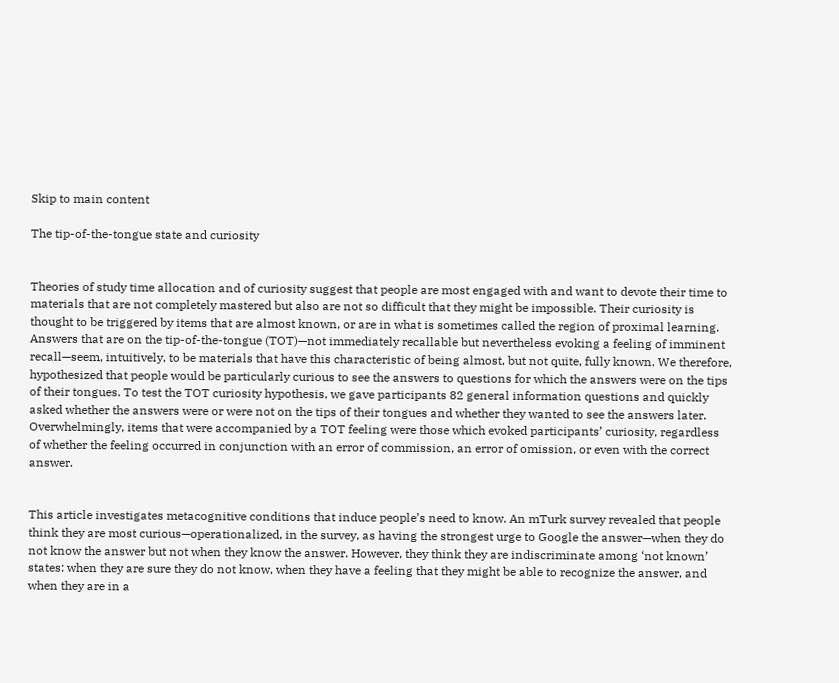Skip to main content

The tip-of-the-tongue state and curiosity


Theories of study time allocation and of curiosity suggest that people are most engaged with and want to devote their time to materials that are not completely mastered but also are not so difficult that they might be impossible. Their curiosity is thought to be triggered by items that are almost known, or are in what is sometimes called the region of proximal learning. Answers that are on the tip-of-the-tongue (TOT)—not immediately recallable but nevertheless evoking a feeling of imminent recall—seem, intuitively, to be materials that have this characteristic of being almost, but not quite, fully known. We therefore, hypothesized that people would be particularly curious to see the answers to questions for which the answers were on the tips of their tongues. To test the TOT curiosity hypothesis, we gave participants 82 general information questions and quickly asked whether the answers were or were not on the tips of their tongues and whether they wanted to see the answers later. Overwhelmingly, items that were accompanied by a TOT feeling were those which evoked participants’ curiosity, regardless of whether the feeling occurred in conjunction with an error of commission, an error of omission, or even with the correct answer.


This article investigates metacognitive conditions that induce people’s need to know. An mTurk survey revealed that people think they are most curious—operationalized, in the survey, as having the strongest urge to Google the answer—when they do not know the answer but not when they know the answer. However, they think they are indiscriminate among ‘not known’ states: when they are sure they do not know, when they have a feeling that they might be able to recognize the answer, and when they are in a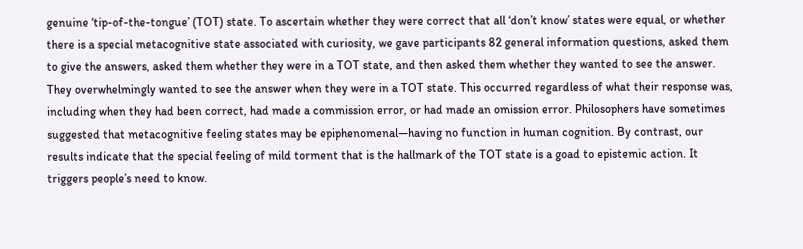genuine ‘tip-of-the-tongue’ (TOT) state. To ascertain whether they were correct that all ‘don’t know’ states were equal, or whether there is a special metacognitive state associated with curiosity, we gave participants 82 general information questions, asked them to give the answers, asked them whether they were in a TOT state, and then asked them whether they wanted to see the answer. They overwhelmingly wanted to see the answer when they were in a TOT state. This occurred regardless of what their response was, including when they had been correct, had made a commission error, or had made an omission error. Philosophers have sometimes suggested that metacognitive feeling states may be epiphenomenal—having no function in human cognition. By contrast, our results indicate that the special feeling of mild torment that is the hallmark of the TOT state is a goad to epistemic action. It triggers people’s need to know.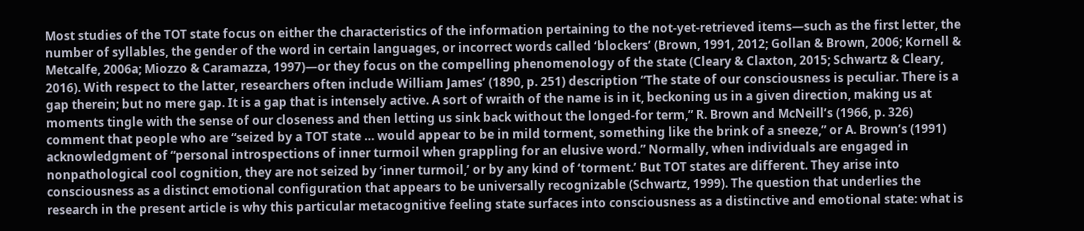Most studies of the TOT state focus on either the characteristics of the information pertaining to the not-yet-retrieved items—such as the first letter, the number of syllables, the gender of the word in certain languages, or incorrect words called ‘blockers’ (Brown, 1991, 2012; Gollan & Brown, 2006; Kornell & Metcalfe, 2006a; Miozzo & Caramazza, 1997)—or they focus on the compelling phenomenology of the state (Cleary & Claxton, 2015; Schwartz & Cleary, 2016). With respect to the latter, researchers often include William James’ (1890, p. 251) description “The state of our consciousness is peculiar. There is a gap therein; but no mere gap. It is a gap that is intensely active. A sort of wraith of the name is in it, beckoning us in a given direction, making us at moments tingle with the sense of our closeness and then letting us sink back without the longed-for term,” R. Brown and McNeill’s (1966, p. 326) comment that people who are “seized by a TOT state … would appear to be in mild torment, something like the brink of a sneeze,” or A. Brown’s (1991) acknowledgment of “personal introspections of inner turmoil when grappling for an elusive word.” Normally, when individuals are engaged in nonpathological cool cognition, they are not seized by ‘inner turmoil,’ or by any kind of ‘torment.’ But TOT states are different. They arise into consciousness as a distinct emotional configuration that appears to be universally recognizable (Schwartz, 1999). The question that underlies the research in the present article is why this particular metacognitive feeling state surfaces into consciousness as a distinctive and emotional state: what is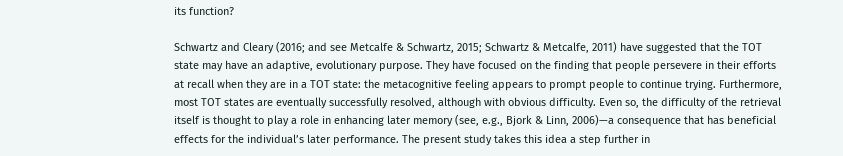its function?

Schwartz and Cleary (2016; and see Metcalfe & Schwartz, 2015; Schwartz & Metcalfe, 2011) have suggested that the TOT state may have an adaptive, evolutionary purpose. They have focused on the finding that people persevere in their efforts at recall when they are in a TOT state: the metacognitive feeling appears to prompt people to continue trying. Furthermore, most TOT states are eventually successfully resolved, although with obvious difficulty. Even so, the difficulty of the retrieval itself is thought to play a role in enhancing later memory (see, e.g., Bjork & Linn, 2006)—a consequence that has beneficial effects for the individual’s later performance. The present study takes this idea a step further in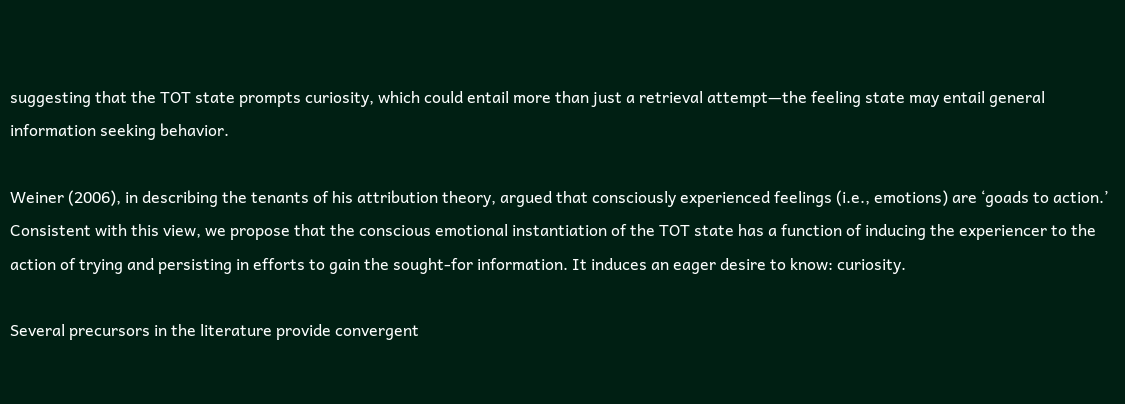suggesting that the TOT state prompts curiosity, which could entail more than just a retrieval attempt—the feeling state may entail general information seeking behavior.

Weiner (2006), in describing the tenants of his attribution theory, argued that consciously experienced feelings (i.e., emotions) are ‘goads to action.’ Consistent with this view, we propose that the conscious emotional instantiation of the TOT state has a function of inducing the experiencer to the action of trying and persisting in efforts to gain the sought-for information. It induces an eager desire to know: curiosity.

Several precursors in the literature provide convergent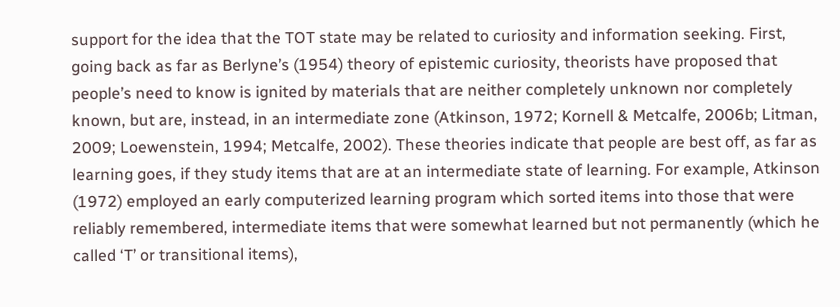support for the idea that the TOT state may be related to curiosity and information seeking. First, going back as far as Berlyne’s (1954) theory of epistemic curiosity, theorists have proposed that people’s need to know is ignited by materials that are neither completely unknown nor completely known, but are, instead, in an intermediate zone (Atkinson, 1972; Kornell & Metcalfe, 2006b; Litman, 2009; Loewenstein, 1994; Metcalfe, 2002). These theories indicate that people are best off, as far as learning goes, if they study items that are at an intermediate state of learning. For example, Atkinson (1972) employed an early computerized learning program which sorted items into those that were reliably remembered, intermediate items that were somewhat learned but not permanently (which he called ‘T’ or transitional items),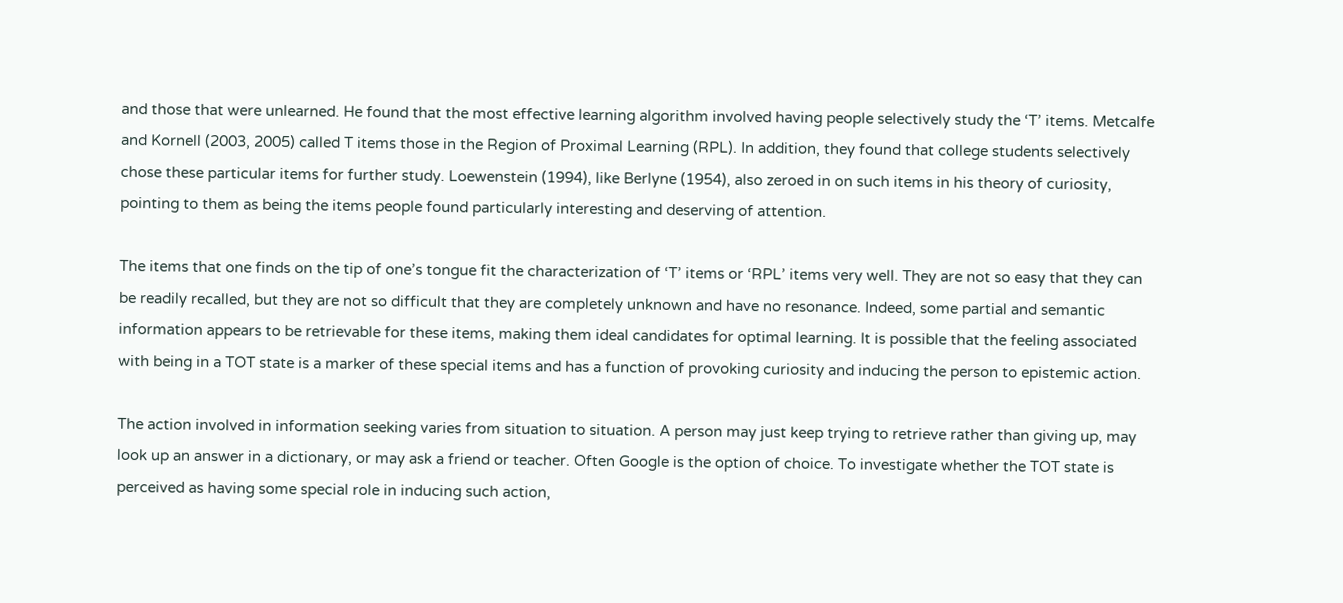and those that were unlearned. He found that the most effective learning algorithm involved having people selectively study the ‘T’ items. Metcalfe and Kornell (2003, 2005) called T items those in the Region of Proximal Learning (RPL). In addition, they found that college students selectively chose these particular items for further study. Loewenstein (1994), like Berlyne (1954), also zeroed in on such items in his theory of curiosity, pointing to them as being the items people found particularly interesting and deserving of attention.

The items that one finds on the tip of one’s tongue fit the characterization of ‘T’ items or ‘RPL’ items very well. They are not so easy that they can be readily recalled, but they are not so difficult that they are completely unknown and have no resonance. Indeed, some partial and semantic information appears to be retrievable for these items, making them ideal candidates for optimal learning. It is possible that the feeling associated with being in a TOT state is a marker of these special items and has a function of provoking curiosity and inducing the person to epistemic action.

The action involved in information seeking varies from situation to situation. A person may just keep trying to retrieve rather than giving up, may look up an answer in a dictionary, or may ask a friend or teacher. Often Google is the option of choice. To investigate whether the TOT state is perceived as having some special role in inducing such action,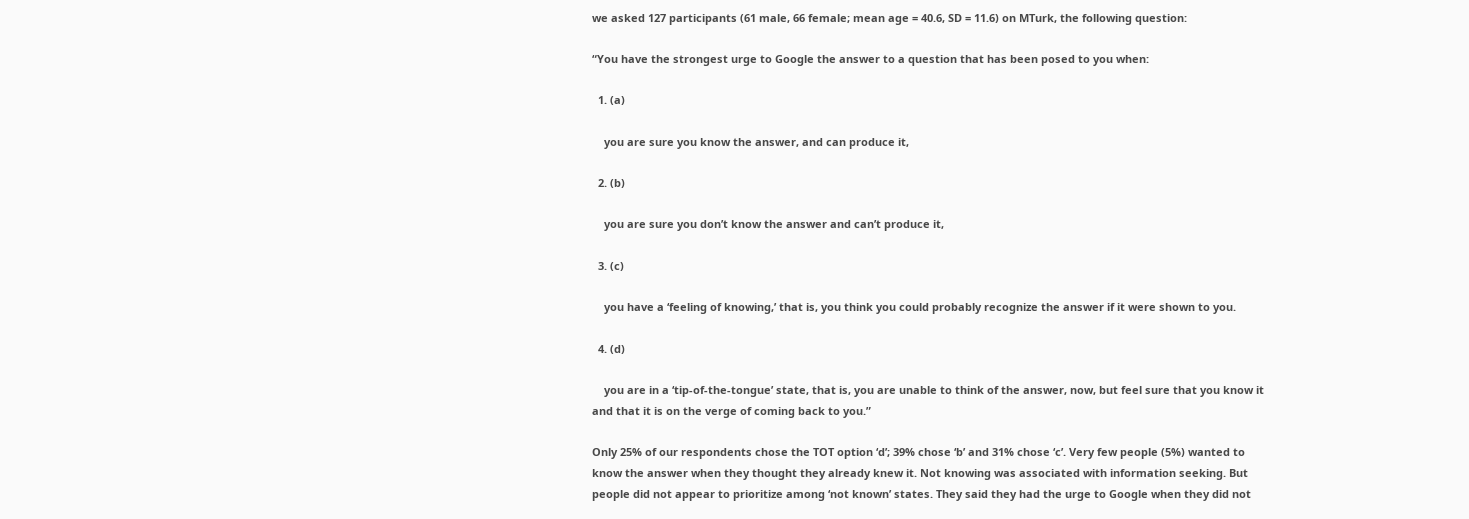we asked 127 participants (61 male, 66 female; mean age = 40.6, SD = 11.6) on MTurk, the following question:

“You have the strongest urge to Google the answer to a question that has been posed to you when:

  1. (a)

    you are sure you know the answer, and can produce it,

  2. (b)

    you are sure you don’t know the answer and can’t produce it,

  3. (c)

    you have a ‘feeling of knowing,’ that is, you think you could probably recognize the answer if it were shown to you.

  4. (d)

    you are in a ‘tip-of-the-tongue’ state, that is, you are unable to think of the answer, now, but feel sure that you know it and that it is on the verge of coming back to you.”

Only 25% of our respondents chose the TOT option ‘d’; 39% chose ‘b’ and 31% chose ‘c’. Very few people (5%) wanted to know the answer when they thought they already knew it. Not knowing was associated with information seeking. But people did not appear to prioritize among ‘not known’ states. They said they had the urge to Google when they did not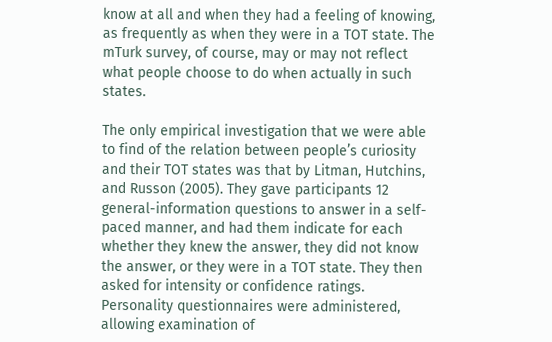know at all and when they had a feeling of knowing, as frequently as when they were in a TOT state. The mTurk survey, of course, may or may not reflect what people choose to do when actually in such states.

The only empirical investigation that we were able to find of the relation between people’s curiosity and their TOT states was that by Litman, Hutchins, and Russon (2005). They gave participants 12 general-information questions to answer in a self-paced manner, and had them indicate for each whether they knew the answer, they did not know the answer, or they were in a TOT state. They then asked for intensity or confidence ratings. Personality questionnaires were administered, allowing examination of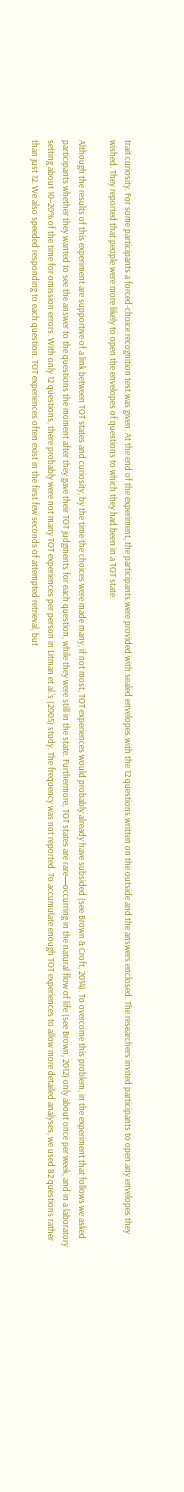trait curiosity. For some participants a forced-choice recognition test was given. At the end of the experiment, the participants were provided with sealed envelopes with the 12 questions written on the outside and the answers enclosed. The researchers invited participants to open any envelopes they wished. They reported that people were more likely to open the envelopes of questions to which they had been in a TOT state.

Although the results of this experiment are supportive of a link between TOT states and curiosity, by the time the choices were made many, if not most, TOT experiences would probably already have subsided (see Brown & Croft, 2014). To overcome this problem, in the experiment that follows we asked participants whether they wanted to see the answer to the questions the moment after they gave their TOT judgments for each question, while they were still in the state. Furthermore, TOT states are rare—occurring in the natural flow of life (see Brown, 2012) only about once per week, and in a laboratory setting about 10–20% of the time for omission errors. With only 12 questions, there probably were not many TOT experiences per person in Litman et al.’s (2005) study. The frequency was not reported. To accumulate enough TOT experiences to allow more detailed analyses, we used 82 questions rather than just 12. We also speeded responding to each question. TOT experiences often exist in the first few seconds of attempted retrieval, but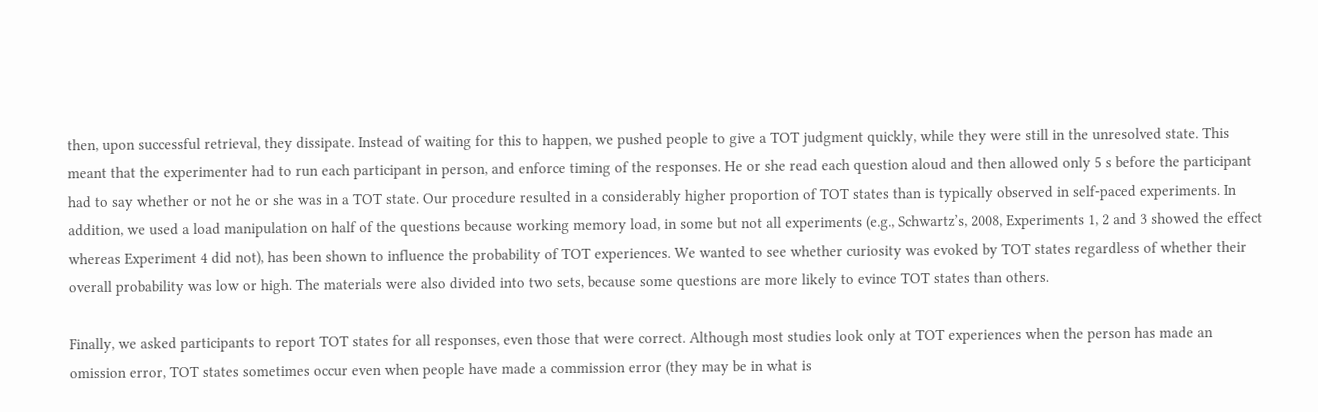then, upon successful retrieval, they dissipate. Instead of waiting for this to happen, we pushed people to give a TOT judgment quickly, while they were still in the unresolved state. This meant that the experimenter had to run each participant in person, and enforce timing of the responses. He or she read each question aloud and then allowed only 5 s before the participant had to say whether or not he or she was in a TOT state. Our procedure resulted in a considerably higher proportion of TOT states than is typically observed in self-paced experiments. In addition, we used a load manipulation on half of the questions because working memory load, in some but not all experiments (e.g., Schwartz’s, 2008, Experiments 1, 2 and 3 showed the effect whereas Experiment 4 did not), has been shown to influence the probability of TOT experiences. We wanted to see whether curiosity was evoked by TOT states regardless of whether their overall probability was low or high. The materials were also divided into two sets, because some questions are more likely to evince TOT states than others.

Finally, we asked participants to report TOT states for all responses, even those that were correct. Although most studies look only at TOT experiences when the person has made an omission error, TOT states sometimes occur even when people have made a commission error (they may be in what is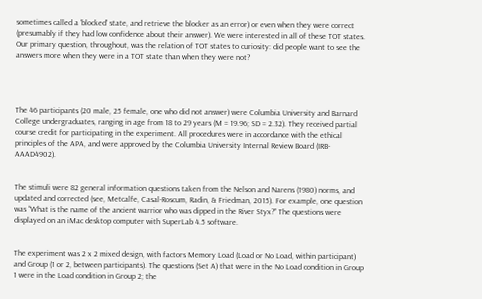sometimes called a ‘blocked’ state, and retrieve the blocker as an error) or even when they were correct (presumably if they had low confidence about their answer). We were interested in all of these TOT states. Our primary question, throughout, was the relation of TOT states to curiosity: did people want to see the answers more when they were in a TOT state than when they were not?




The 46 participants (20 male, 25 female, one who did not answer) were Columbia University and Barnard College undergraduates, ranging in age from 18 to 29 years (M = 19.96; SD = 2.32). They received partial course credit for participating in the experiment. All procedures were in accordance with the ethical principles of the APA, and were approved by the Columbia University Internal Review Board (IRB-AAAD4902).


The stimuli were 82 general information questions taken from the Nelson and Narens (1980) norms, and updated and corrected (see, Metcalfe, Casal-Roscum, Radin, & Friedman, 2015). For example, one question was “What is the name of the ancient warrior who was dipped in the River Styx?” The questions were displayed on an iMac desktop computer with SuperLab 4.5 software.


The experiment was 2 x 2 mixed design, with factors Memory Load (Load or No Load, within participant) and Group (1 or 2, between participants). The questions (Set A) that were in the No Load condition in Group 1 were in the Load condition in Group 2; the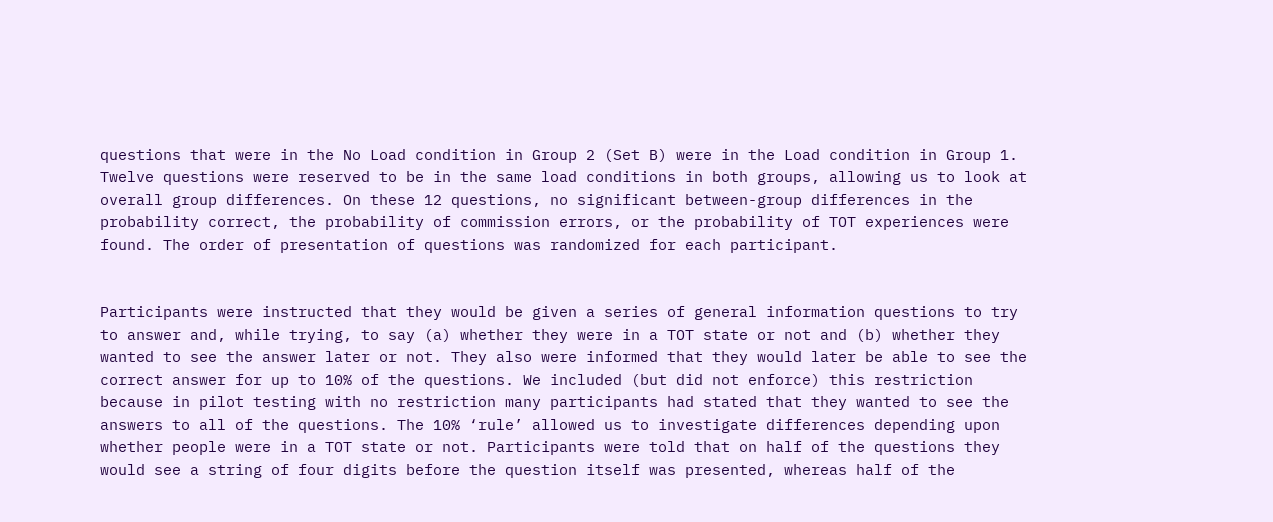questions that were in the No Load condition in Group 2 (Set B) were in the Load condition in Group 1. Twelve questions were reserved to be in the same load conditions in both groups, allowing us to look at overall group differences. On these 12 questions, no significant between-group differences in the probability correct, the probability of commission errors, or the probability of TOT experiences were found. The order of presentation of questions was randomized for each participant.


Participants were instructed that they would be given a series of general information questions to try to answer and, while trying, to say (a) whether they were in a TOT state or not and (b) whether they wanted to see the answer later or not. They also were informed that they would later be able to see the correct answer for up to 10% of the questions. We included (but did not enforce) this restriction because in pilot testing with no restriction many participants had stated that they wanted to see the answers to all of the questions. The 10% ‘rule’ allowed us to investigate differences depending upon whether people were in a TOT state or not. Participants were told that on half of the questions they would see a string of four digits before the question itself was presented, whereas half of the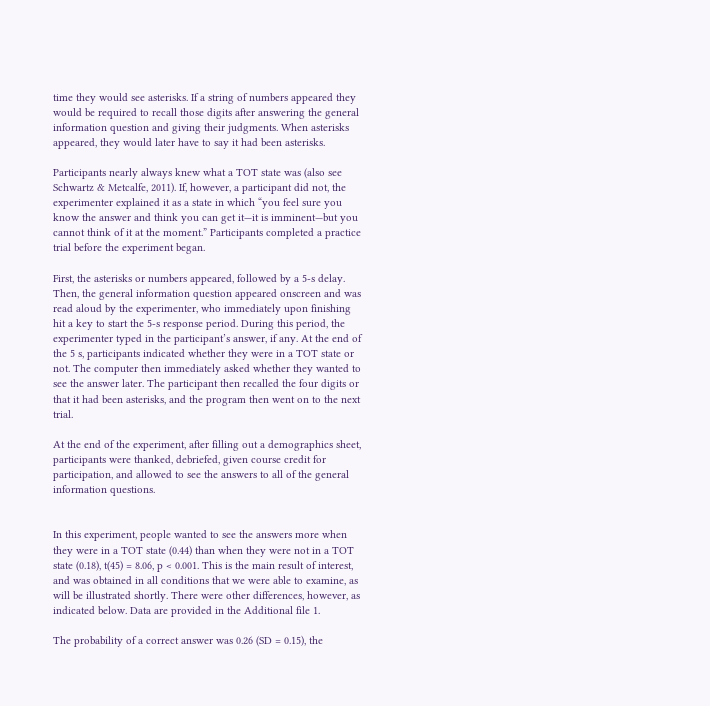time they would see asterisks. If a string of numbers appeared they would be required to recall those digits after answering the general information question and giving their judgments. When asterisks appeared, they would later have to say it had been asterisks.

Participants nearly always knew what a TOT state was (also see Schwartz & Metcalfe, 2011). If, however, a participant did not, the experimenter explained it as a state in which “you feel sure you know the answer and think you can get it—it is imminent—but you cannot think of it at the moment.” Participants completed a practice trial before the experiment began.

First, the asterisks or numbers appeared, followed by a 5-s delay. Then, the general information question appeared onscreen and was read aloud by the experimenter, who immediately upon finishing hit a key to start the 5-s response period. During this period, the experimenter typed in the participant’s answer, if any. At the end of the 5 s, participants indicated whether they were in a TOT state or not. The computer then immediately asked whether they wanted to see the answer later. The participant then recalled the four digits or that it had been asterisks, and the program then went on to the next trial.

At the end of the experiment, after filling out a demographics sheet, participants were thanked, debriefed, given course credit for participation, and allowed to see the answers to all of the general information questions.


In this experiment, people wanted to see the answers more when they were in a TOT state (0.44) than when they were not in a TOT state (0.18), t(45) = 8.06, p < 0.001. This is the main result of interest, and was obtained in all conditions that we were able to examine, as will be illustrated shortly. There were other differences, however, as indicated below. Data are provided in the Additional file 1.

The probability of a correct answer was 0.26 (SD = 0.15), the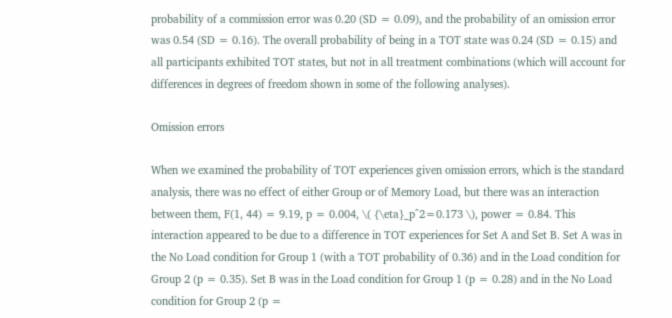probability of a commission error was 0.20 (SD = 0.09), and the probability of an omission error was 0.54 (SD = 0.16). The overall probability of being in a TOT state was 0.24 (SD = 0.15) and all participants exhibited TOT states, but not in all treatment combinations (which will account for differences in degrees of freedom shown in some of the following analyses).

Omission errors

When we examined the probability of TOT experiences given omission errors, which is the standard analysis, there was no effect of either Group or of Memory Load, but there was an interaction between them, F(1, 44) = 9.19, p = 0.004, \( {\eta}_p^2=0.173 \), power = 0.84. This interaction appeared to be due to a difference in TOT experiences for Set A and Set B. Set A was in the No Load condition for Group 1 (with a TOT probability of 0.36) and in the Load condition for Group 2 (p = 0.35). Set B was in the Load condition for Group 1 (p = 0.28) and in the No Load condition for Group 2 (p =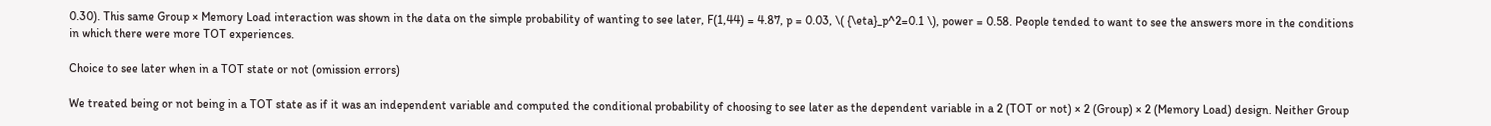0.30). This same Group × Memory Load interaction was shown in the data on the simple probability of wanting to see later, F(1,44) = 4.87, p = 0.03, \( {\eta}_p^2=0.1 \), power = 0.58. People tended to want to see the answers more in the conditions in which there were more TOT experiences.

Choice to see later when in a TOT state or not (omission errors)

We treated being or not being in a TOT state as if it was an independent variable and computed the conditional probability of choosing to see later as the dependent variable in a 2 (TOT or not) × 2 (Group) × 2 (Memory Load) design. Neither Group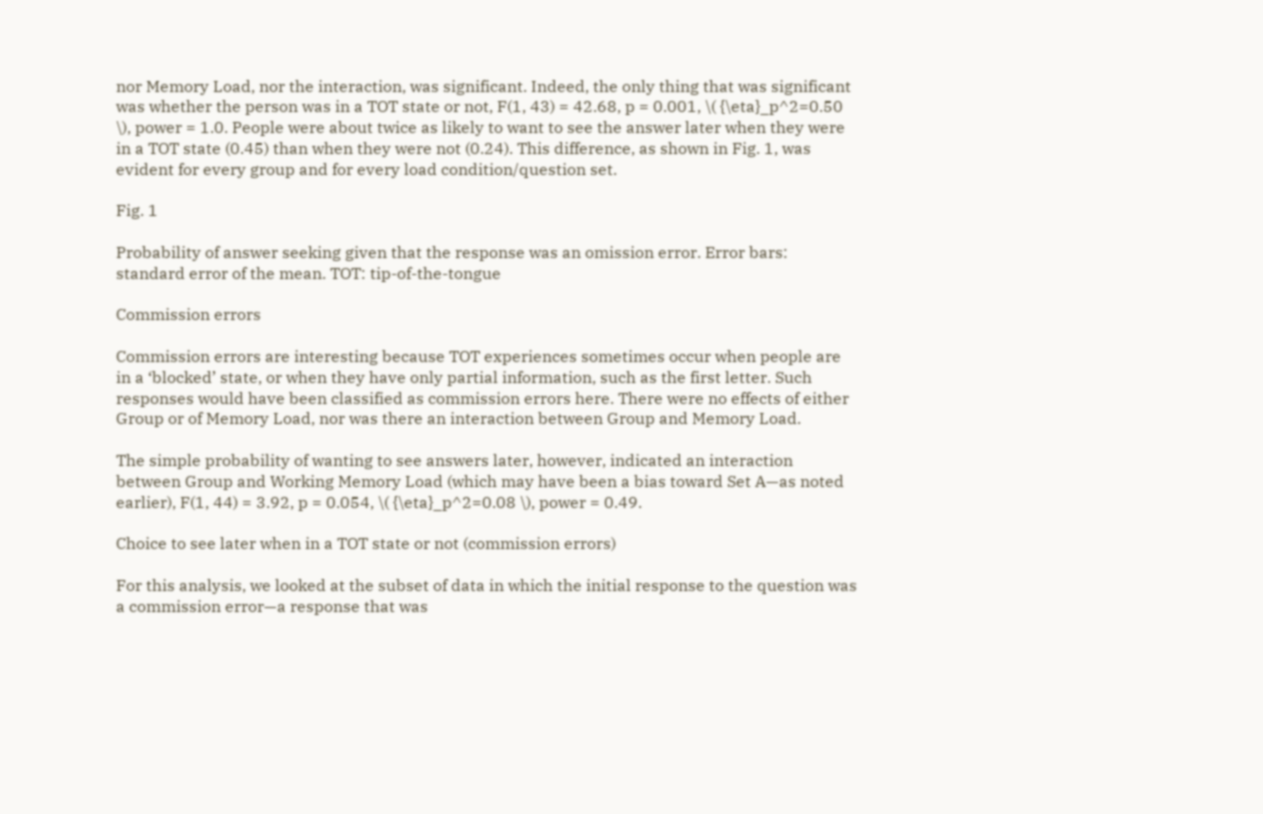nor Memory Load, nor the interaction, was significant. Indeed, the only thing that was significant was whether the person was in a TOT state or not, F(1, 43) = 42.68, p = 0.001, \( {\eta}_p^2=0.50 \), power = 1.0. People were about twice as likely to want to see the answer later when they were in a TOT state (0.45) than when they were not (0.24). This difference, as shown in Fig. 1, was evident for every group and for every load condition/question set.

Fig. 1

Probability of answer seeking given that the response was an omission error. Error bars: standard error of the mean. TOT: tip-of-the-tongue

Commission errors

Commission errors are interesting because TOT experiences sometimes occur when people are in a ‘blocked’ state, or when they have only partial information, such as the first letter. Such responses would have been classified as commission errors here. There were no effects of either Group or of Memory Load, nor was there an interaction between Group and Memory Load.

The simple probability of wanting to see answers later, however, indicated an interaction between Group and Working Memory Load (which may have been a bias toward Set A—as noted earlier), F(1, 44) = 3.92, p = 0.054, \( {\eta}_p^2=0.08 \), power = 0.49.

Choice to see later when in a TOT state or not (commission errors)

For this analysis, we looked at the subset of data in which the initial response to the question was a commission error—a response that was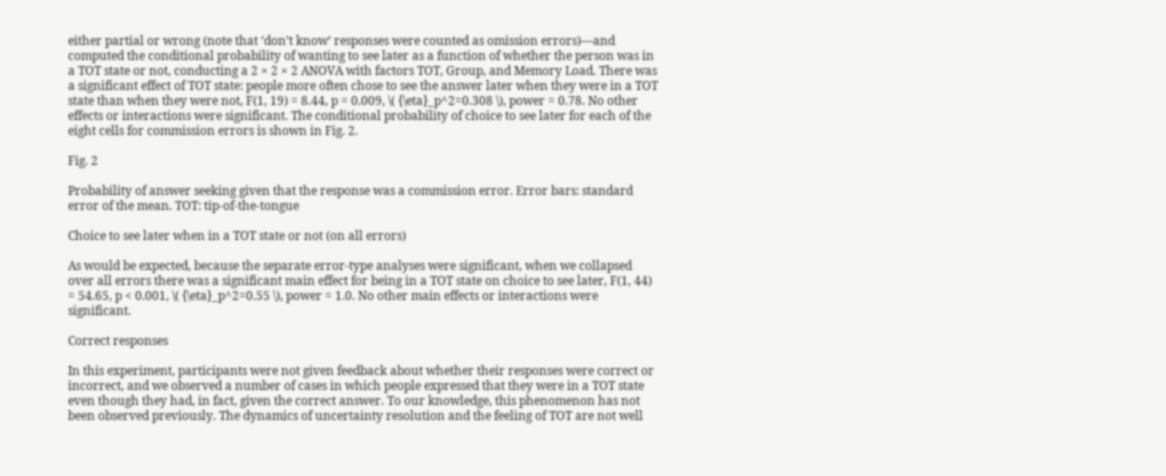either partial or wrong (note that ‘don’t know’ responses were counted as omission errors)—and computed the conditional probability of wanting to see later as a function of whether the person was in a TOT state or not, conducting a 2 × 2 × 2 ANOVA with factors TOT, Group, and Memory Load. There was a significant effect of TOT state: people more often chose to see the answer later when they were in a TOT state than when they were not, F(1, 19) = 8.44, p = 0.009, \( {\eta}_p^2=0.308 \), power = 0.78. No other effects or interactions were significant. The conditional probability of choice to see later for each of the eight cells for commission errors is shown in Fig. 2.

Fig. 2

Probability of answer seeking given that the response was a commission error. Error bars: standard error of the mean. TOT: tip-of-the-tongue

Choice to see later when in a TOT state or not (on all errors)

As would be expected, because the separate error-type analyses were significant, when we collapsed over all errors there was a significant main effect for being in a TOT state on choice to see later, F(1, 44) = 54.65, p < 0.001, \( {\eta}_p^2=0.55 \), power = 1.0. No other main effects or interactions were significant.

Correct responses

In this experiment, participants were not given feedback about whether their responses were correct or incorrect, and we observed a number of cases in which people expressed that they were in a TOT state even though they had, in fact, given the correct answer. To our knowledge, this phenomenon has not been observed previously. The dynamics of uncertainty resolution and the feeling of TOT are not well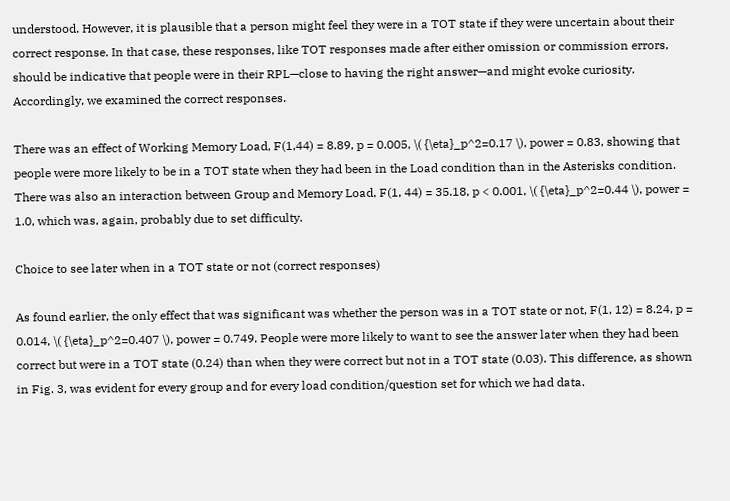understood. However, it is plausible that a person might feel they were in a TOT state if they were uncertain about their correct response. In that case, these responses, like TOT responses made after either omission or commission errors, should be indicative that people were in their RPL—close to having the right answer—and might evoke curiosity. Accordingly, we examined the correct responses.

There was an effect of Working Memory Load, F(1,44) = 8.89, p = 0.005, \( {\eta}_p^2=0.17 \), power = 0.83, showing that people were more likely to be in a TOT state when they had been in the Load condition than in the Asterisks condition. There was also an interaction between Group and Memory Load, F(1, 44) = 35.18, p < 0.001, \( {\eta}_p^2=0.44 \), power = 1.0, which was, again, probably due to set difficulty.

Choice to see later when in a TOT state or not (correct responses)

As found earlier, the only effect that was significant was whether the person was in a TOT state or not, F(1, 12) = 8.24, p = 0.014, \( {\eta}_p^2=0.407 \), power = 0.749. People were more likely to want to see the answer later when they had been correct but were in a TOT state (0.24) than when they were correct but not in a TOT state (0.03). This difference, as shown in Fig. 3, was evident for every group and for every load condition/question set for which we had data.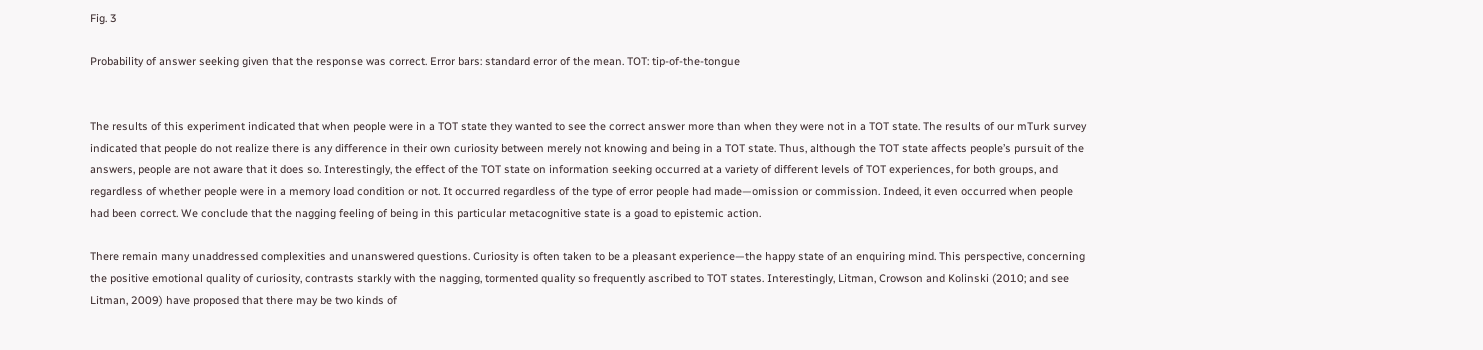Fig. 3

Probability of answer seeking given that the response was correct. Error bars: standard error of the mean. TOT: tip-of-the-tongue


The results of this experiment indicated that when people were in a TOT state they wanted to see the correct answer more than when they were not in a TOT state. The results of our mTurk survey indicated that people do not realize there is any difference in their own curiosity between merely not knowing and being in a TOT state. Thus, although the TOT state affects people’s pursuit of the answers, people are not aware that it does so. Interestingly, the effect of the TOT state on information seeking occurred at a variety of different levels of TOT experiences, for both groups, and regardless of whether people were in a memory load condition or not. It occurred regardless of the type of error people had made—omission or commission. Indeed, it even occurred when people had been correct. We conclude that the nagging feeling of being in this particular metacognitive state is a goad to epistemic action.

There remain many unaddressed complexities and unanswered questions. Curiosity is often taken to be a pleasant experience—the happy state of an enquiring mind. This perspective, concerning the positive emotional quality of curiosity, contrasts starkly with the nagging, tormented quality so frequently ascribed to TOT states. Interestingly, Litman, Crowson and Kolinski (2010; and see Litman, 2009) have proposed that there may be two kinds of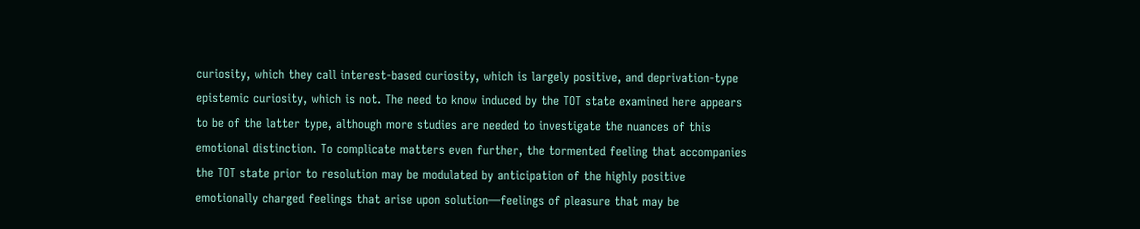curiosity, which they call interest-based curiosity, which is largely positive, and deprivation-type epistemic curiosity, which is not. The need to know induced by the TOT state examined here appears to be of the latter type, although more studies are needed to investigate the nuances of this emotional distinction. To complicate matters even further, the tormented feeling that accompanies the TOT state prior to resolution may be modulated by anticipation of the highly positive emotionally charged feelings that arise upon solution—feelings of pleasure that may be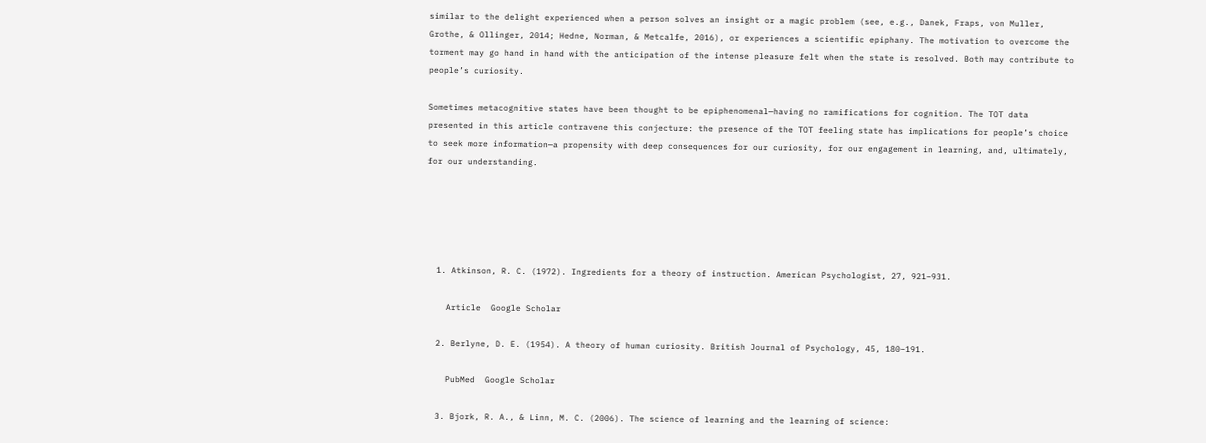similar to the delight experienced when a person solves an insight or a magic problem (see, e.g., Danek, Fraps, von Muller, Grothe, & Ollinger, 2014; Hedne, Norman, & Metcalfe, 2016), or experiences a scientific epiphany. The motivation to overcome the torment may go hand in hand with the anticipation of the intense pleasure felt when the state is resolved. Both may contribute to people’s curiosity.

Sometimes metacognitive states have been thought to be epiphenomenal—having no ramifications for cognition. The TOT data presented in this article contravene this conjecture: the presence of the TOT feeling state has implications for people’s choice to seek more information—a propensity with deep consequences for our curiosity, for our engagement in learning, and, ultimately, for our understanding.





  1. Atkinson, R. C. (1972). Ingredients for a theory of instruction. American Psychologist, 27, 921–931.

    Article  Google Scholar

  2. Berlyne, D. E. (1954). A theory of human curiosity. British Journal of Psychology, 45, 180–191.

    PubMed  Google Scholar

  3. Bjork, R. A., & Linn, M. C. (2006). The science of learning and the learning of science: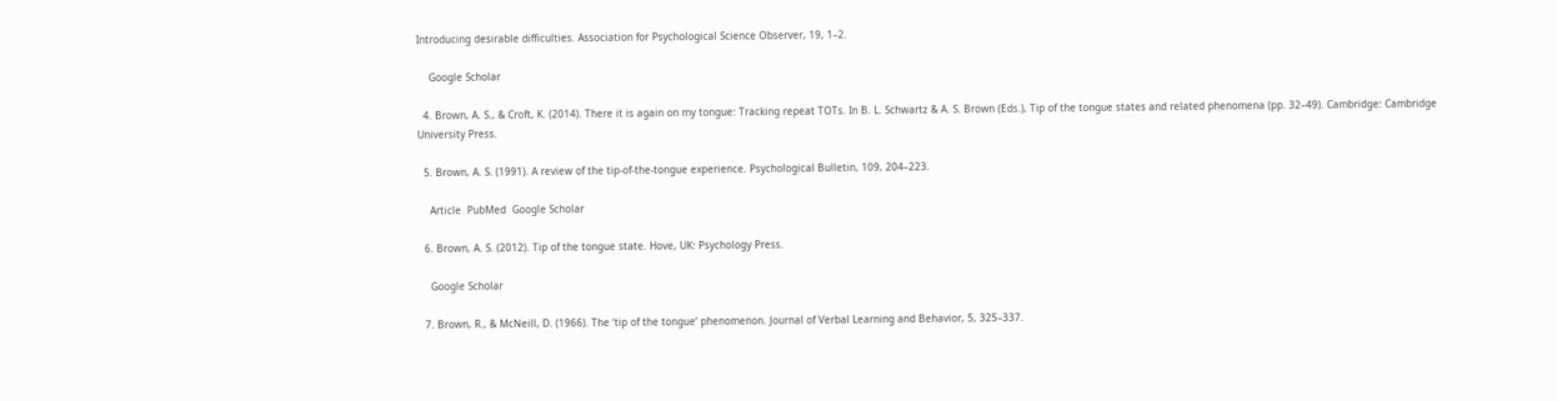Introducing desirable difficulties. Association for Psychological Science Observer, 19, 1–2.

    Google Scholar

  4. Brown, A. S., & Croft, K. (2014). There it is again on my tongue: Tracking repeat TOTs. In B. L. Schwartz & A. S. Brown (Eds.), Tip of the tongue states and related phenomena (pp. 32–49). Cambridge: Cambridge University Press.

  5. Brown, A. S. (1991). A review of the tip-of-the-tongue experience. Psychological Bulletin, 109, 204–223.

    Article  PubMed  Google Scholar

  6. Brown, A. S. (2012). Tip of the tongue state. Hove, UK: Psychology Press.

    Google Scholar

  7. Brown, R., & McNeill, D. (1966). The ‘tip of the tongue’ phenomenon. Journal of Verbal Learning and Behavior, 5, 325–337.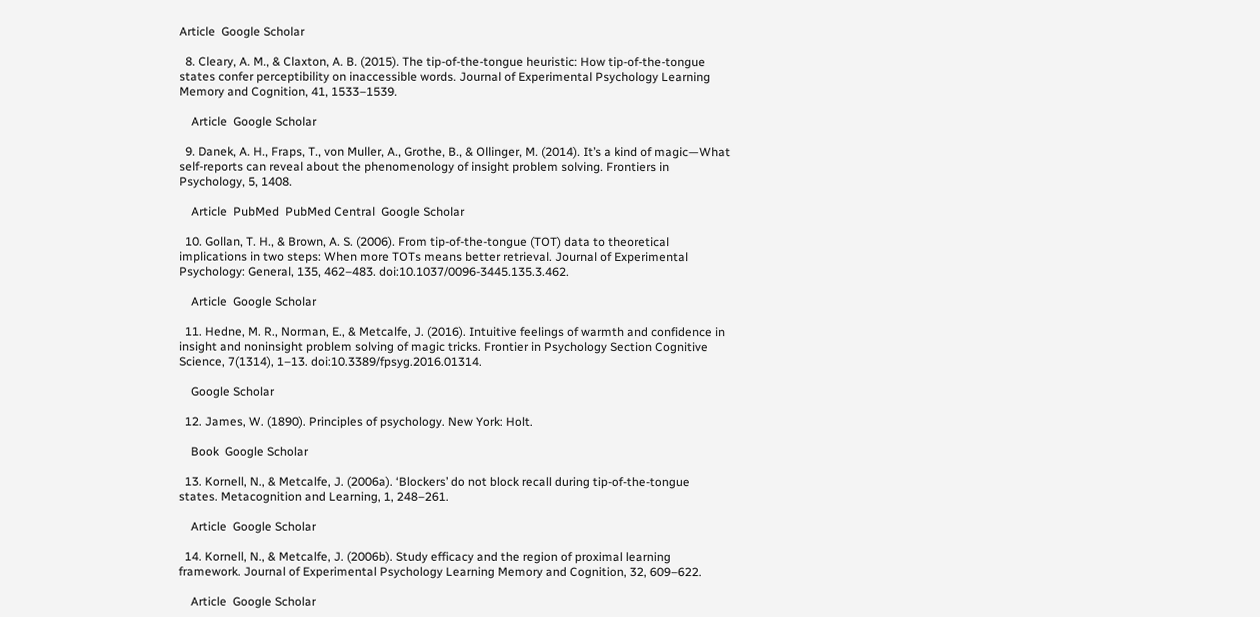Article  Google Scholar

  8. Cleary, A. M., & Claxton, A. B. (2015). The tip-of-the-tongue heuristic: How tip-of-the-tongue states confer perceptibility on inaccessible words. Journal of Experimental Psychology Learning Memory and Cognition, 41, 1533–1539.

    Article  Google Scholar

  9. Danek, A. H., Fraps, T., von Muller, A., Grothe, B., & Ollinger, M. (2014). It’s a kind of magic—What self-reports can reveal about the phenomenology of insight problem solving. Frontiers in Psychology, 5, 1408.

    Article  PubMed  PubMed Central  Google Scholar

  10. Gollan, T. H., & Brown, A. S. (2006). From tip-of-the-tongue (TOT) data to theoretical implications in two steps: When more TOTs means better retrieval. Journal of Experimental Psychology: General, 135, 462–483. doi:10.1037/0096-3445.135.3.462.

    Article  Google Scholar

  11. Hedne, M. R., Norman, E., & Metcalfe, J. (2016). Intuitive feelings of warmth and confidence in insight and noninsight problem solving of magic tricks. Frontier in Psychology Section Cognitive Science, 7(1314), 1–13. doi:10.3389/fpsyg.2016.01314.

    Google Scholar

  12. James, W. (1890). Principles of psychology. New York: Holt.

    Book  Google Scholar

  13. Kornell, N., & Metcalfe, J. (2006a). ‘Blockers’ do not block recall during tip-of-the-tongue states. Metacognition and Learning, 1, 248–261.

    Article  Google Scholar

  14. Kornell, N., & Metcalfe, J. (2006b). Study efficacy and the region of proximal learning framework. Journal of Experimental Psychology Learning Memory and Cognition, 32, 609–622.

    Article  Google Scholar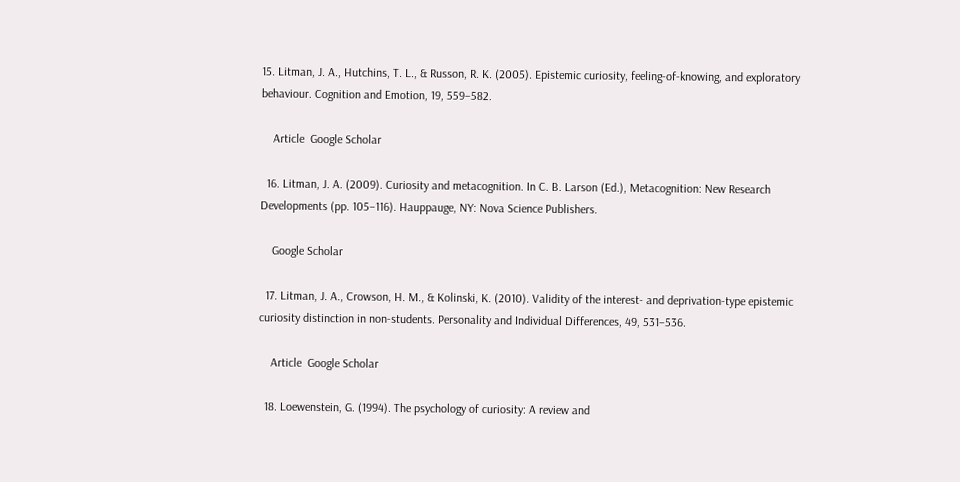15. Litman, J. A., Hutchins, T. L., & Russon, R. K. (2005). Epistemic curiosity, feeling-of-knowing, and exploratory behaviour. Cognition and Emotion, 19, 559–582.

    Article  Google Scholar

  16. Litman, J. A. (2009). Curiosity and metacognition. In C. B. Larson (Ed.), Metacognition: New Research Developments (pp. 105–116). Hauppauge, NY: Nova Science Publishers.

    Google Scholar

  17. Litman, J. A., Crowson, H. M., & Kolinski, K. (2010). Validity of the interest- and deprivation-type epistemic curiosity distinction in non-students. Personality and Individual Differences, 49, 531–536.

    Article  Google Scholar

  18. Loewenstein, G. (1994). The psychology of curiosity: A review and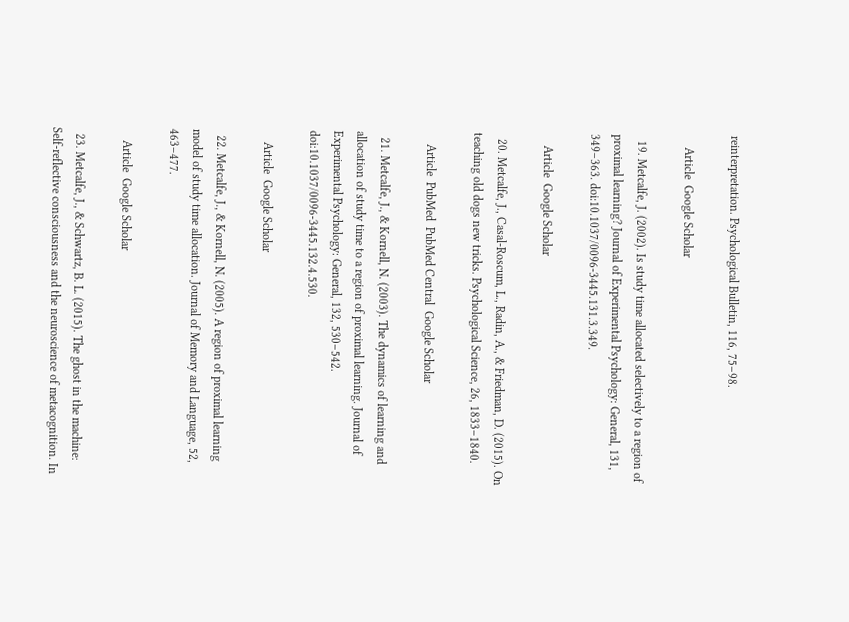reinterpretation. Psychological Bulletin, 116, 75–98.

    Article  Google Scholar

  19. Metcalfe, J. (2002). Is study time allocated selectively to a region of proximal learning? Journal of Experimental Psychology: General, 131, 349–363. doi:10.1037/0096-3445.131.3.349.

    Article  Google Scholar

  20. Metcalfe, J., Casal-Roscum, L., Radin, A., & Friedman, D. (2015). On teaching old dogs new tricks. Psychological Science, 26, 1833–1840.

    Article  PubMed  PubMed Central  Google Scholar

  21. Metcalfe, J., & Kornell, N. (2003). The dynamics of learning and allocation of study time to a region of proximal learning. Journal of Experimental Psychology: General, 132, 530–542. doi:10.1037/0096-3445.132.4.530.

    Article  Google Scholar

  22. Metcalfe, J., & Kornell, N. (2005). A region of proximal learning model of study time allocation. Journal of Memory and Language, 52, 463–477.

    Article  Google Scholar

  23. Metcalfe, J., & Schwartz, B. L. (2015). The ghost in the machine: Self-reflective consciousness and the neuroscience of metacognition. In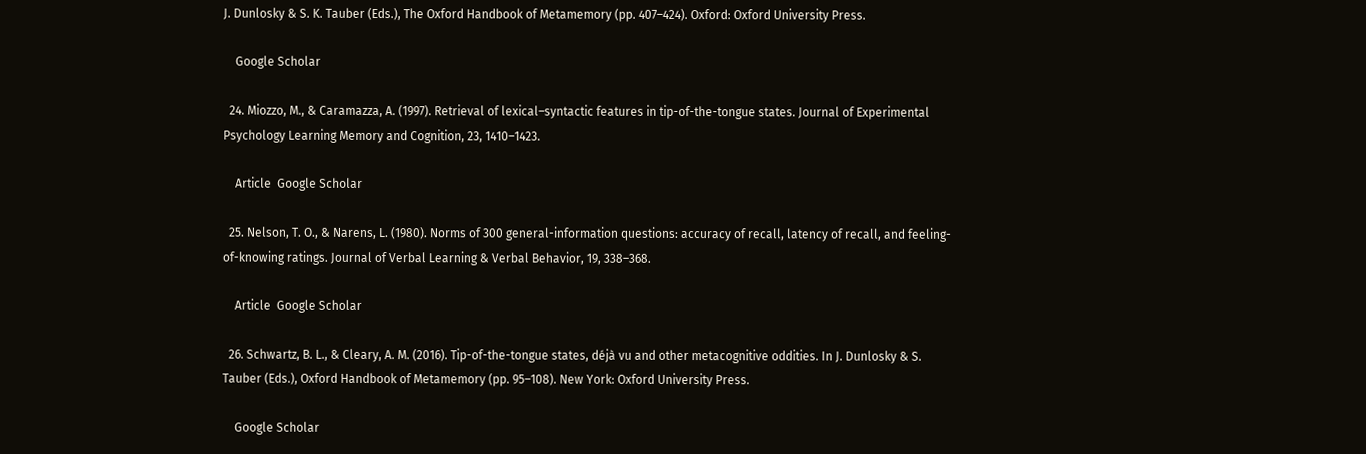J. Dunlosky & S. K. Tauber (Eds.), The Oxford Handbook of Metamemory (pp. 407–424). Oxford: Oxford University Press.

    Google Scholar

  24. Miozzo, M., & Caramazza, A. (1997). Retrieval of lexical–syntactic features in tip-of-the-tongue states. Journal of Experimental Psychology Learning Memory and Cognition, 23, 1410–1423.

    Article  Google Scholar

  25. Nelson, T. O., & Narens, L. (1980). Norms of 300 general-information questions: accuracy of recall, latency of recall, and feeling-of-knowing ratings. Journal of Verbal Learning & Verbal Behavior, 19, 338–368.

    Article  Google Scholar

  26. Schwartz, B. L., & Cleary, A. M. (2016). Tip-of-the-tongue states, déjà vu and other metacognitive oddities. In J. Dunlosky & S. Tauber (Eds.), Oxford Handbook of Metamemory (pp. 95–108). New York: Oxford University Press.

    Google Scholar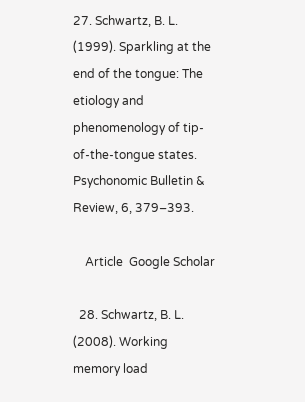27. Schwartz, B. L. (1999). Sparkling at the end of the tongue: The etiology and phenomenology of tip-of-the-tongue states. Psychonomic Bulletin & Review, 6, 379–393.

    Article  Google Scholar

  28. Schwartz, B. L. (2008). Working memory load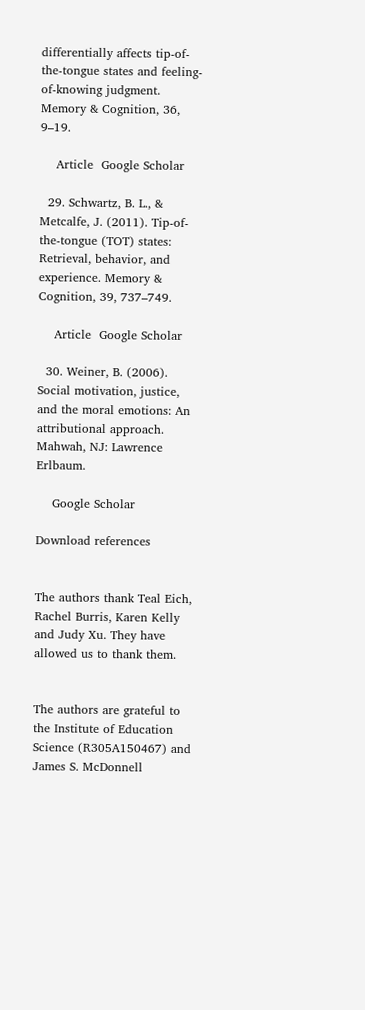differentially affects tip-of-the-tongue states and feeling-of-knowing judgment. Memory & Cognition, 36, 9–19.

    Article  Google Scholar

  29. Schwartz, B. L., & Metcalfe, J. (2011). Tip-of-the-tongue (TOT) states: Retrieval, behavior, and experience. Memory & Cognition, 39, 737–749.

    Article  Google Scholar

  30. Weiner, B. (2006). Social motivation, justice, and the moral emotions: An attributional approach. Mahwah, NJ: Lawrence Erlbaum.

    Google Scholar

Download references


The authors thank Teal Eich, Rachel Burris, Karen Kelly and Judy Xu. They have allowed us to thank them.


The authors are grateful to the Institute of Education Science (R305A150467) and James S. McDonnell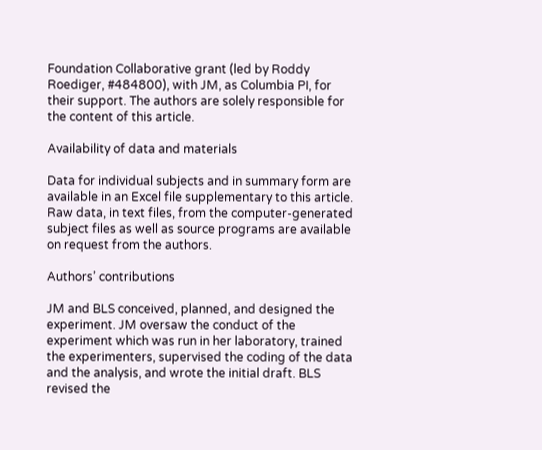Foundation Collaborative grant (led by Roddy Roediger, #484800), with JM, as Columbia PI, for their support. The authors are solely responsible for the content of this article.

Availability of data and materials

Data for individual subjects and in summary form are available in an Excel file supplementary to this article. Raw data, in text files, from the computer-generated subject files as well as source programs are available on request from the authors.

Authors’ contributions

JM and BLS conceived, planned, and designed the experiment. JM oversaw the conduct of the experiment which was run in her laboratory, trained the experimenters, supervised the coding of the data and the analysis, and wrote the initial draft. BLS revised the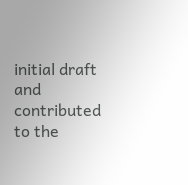initial draft and contributed to the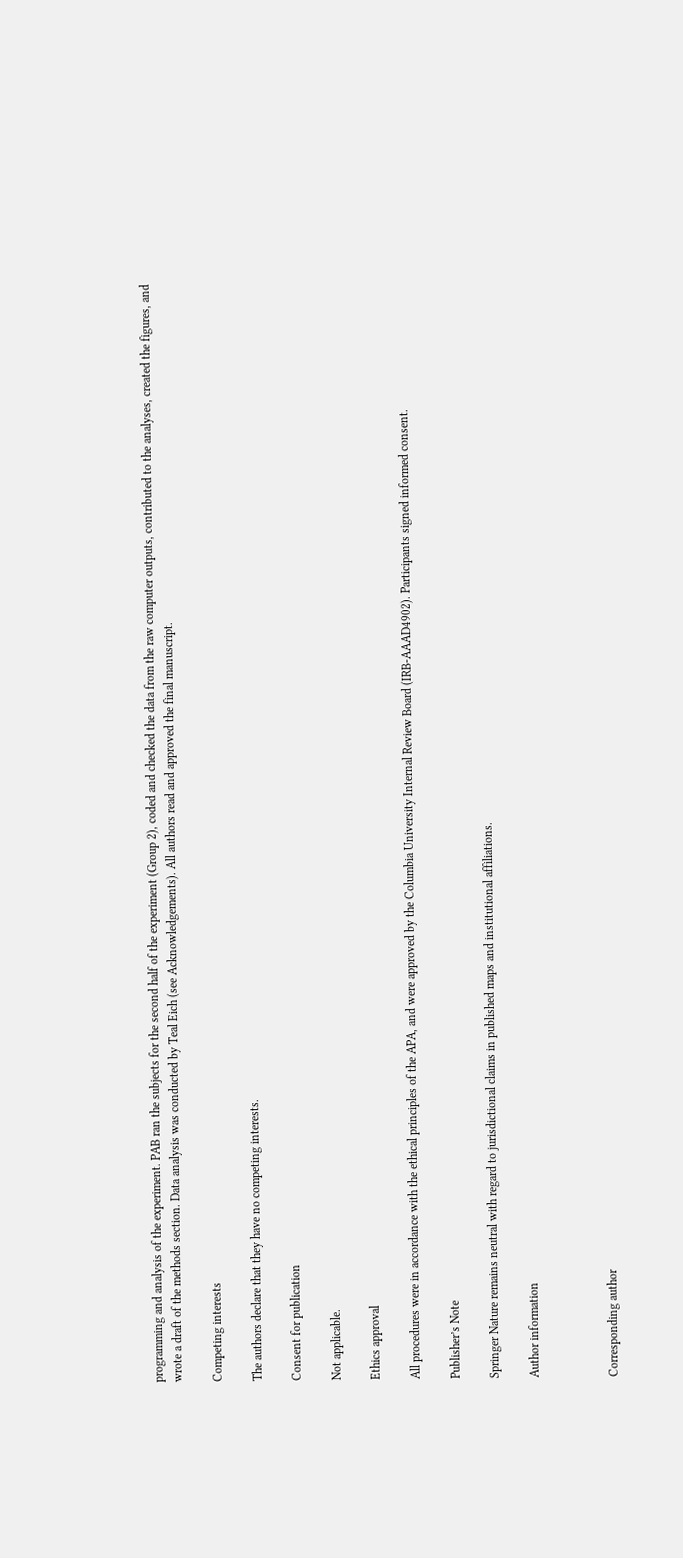programming and analysis of the experiment. PAB ran the subjects for the second half of the experiment (Group 2), coded and checked the data from the raw computer outputs, contributed to the analyses, created the figures, and wrote a draft of the methods section. Data analysis was conducted by Teal Eich (see Acknowledgements). All authors read and approved the final manuscript.

Competing interests

The authors declare that they have no competing interests.

Consent for publication

Not applicable.

Ethics approval

All procedures were in accordance with the ethical principles of the APA, and were approved by the Columbia University Internal Review Board (IRB-AAAD4902). Participants signed informed consent.

Publisher’s Note

Springer Nature remains neutral with regard to jurisdictional claims in published maps and institutional affiliations.

Author information



Corresponding author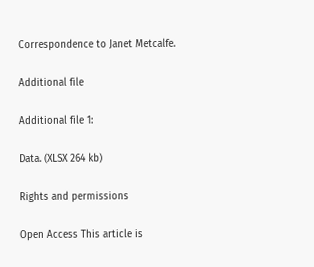Correspondence to Janet Metcalfe.

Additional file

Additional file 1:

Data. (XLSX 264 kb)

Rights and permissions

Open Access This article is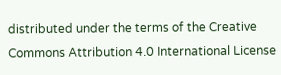distributed under the terms of the Creative Commons Attribution 4.0 International License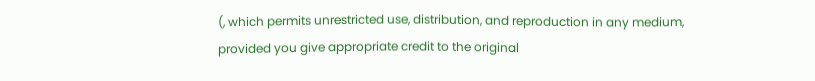(, which permits unrestricted use, distribution, and reproduction in any medium, provided you give appropriate credit to the original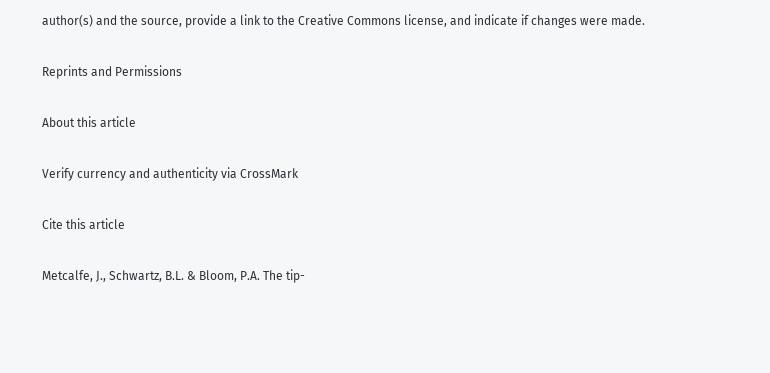author(s) and the source, provide a link to the Creative Commons license, and indicate if changes were made.

Reprints and Permissions

About this article

Verify currency and authenticity via CrossMark

Cite this article

Metcalfe, J., Schwartz, B.L. & Bloom, P.A. The tip-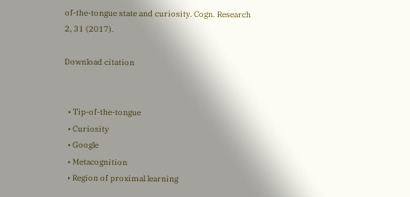of-the-tongue state and curiosity. Cogn. Research 2, 31 (2017).

Download citation


  • Tip-of-the-tongue
  • Curiosity
  • Google
  • Metacognition
  • Region of proximal learning